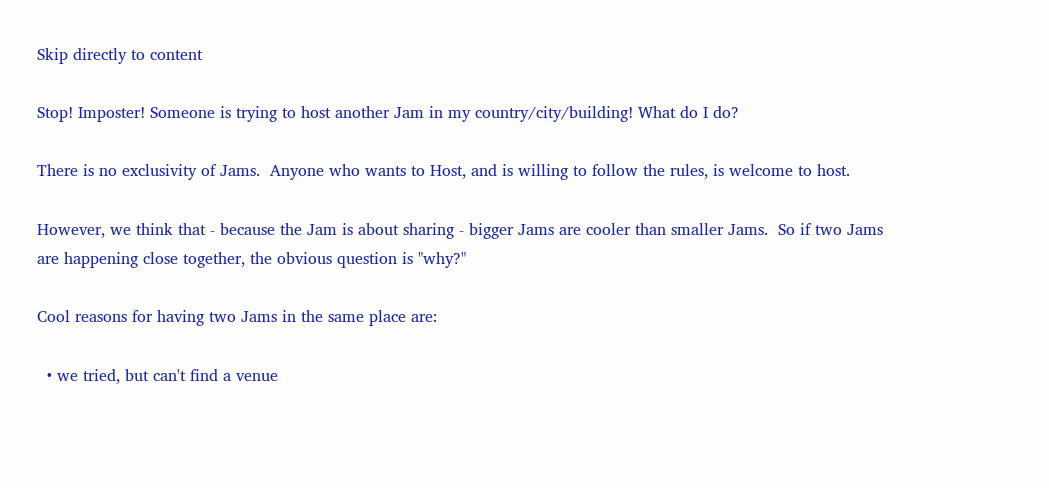Skip directly to content

Stop! Imposter! Someone is trying to host another Jam in my country/city/building! What do I do?

There is no exclusivity of Jams.  Anyone who wants to Host, and is willing to follow the rules, is welcome to host.

However, we think that - because the Jam is about sharing - bigger Jams are cooler than smaller Jams.  So if two Jams are happening close together, the obvious question is "why?"

Cool reasons for having two Jams in the same place are:

  • we tried, but can't find a venue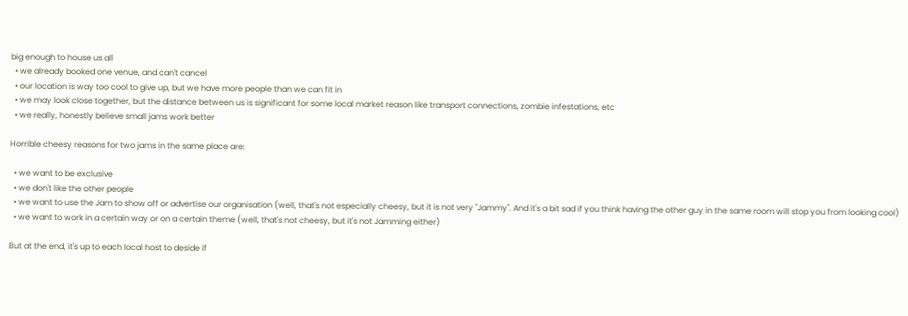big enough to house us all
  • we already booked one venue, and can't cancel
  • our location is way too cool to give up, but we have more people than we can fit in
  • we may look close together, but the distance between us is significant for some local market reason like transport connections, zombie infestations, etc
  • we really, honestly believe small jams work better

Horrible cheesy reasons for two jams in the same place are:

  • we want to be exclusive
  • we don't like the other people
  • we want to use the Jam to show off or advertise our organisation (well, that's not especially cheesy, but it is not very "Jammy". And it's a bit sad if you think having the other guy in the same room will stop you from looking cool)
  • we want to work in a certain way or on a certain theme (well, that's not cheesy, but it's not Jamming either)

But at the end, it's up to each local host to deside if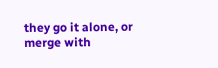they go it alone, or merge with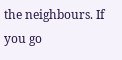the neighbours. If you go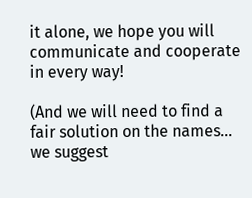it alone, we hope you will communicate and cooperate in every way!

(And we will need to find a fair solution on the names... we suggest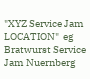"XYZ Service Jam LOCATION"  eg Bratwurst Service Jam Nuernberg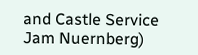and Castle Service Jam Nuernberg)